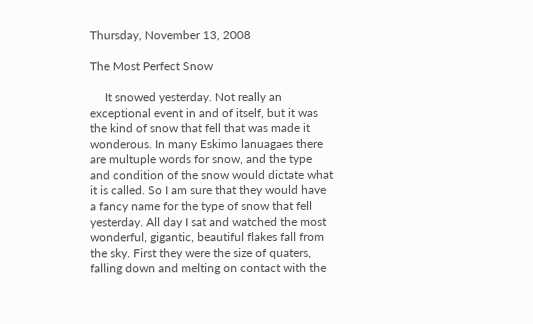Thursday, November 13, 2008

The Most Perfect Snow

     It snowed yesterday. Not really an exceptional event in and of itself, but it was the kind of snow that fell that was made it wonderous. In many Eskimo lanuagaes there are multuple words for snow, and the type and condition of the snow would dictate what it is called. So I am sure that they would have a fancy name for the type of snow that fell yesterday. All day I sat and watched the most wonderful, gigantic, beautiful flakes fall from the sky. First they were the size of quaters, falling down and melting on contact with the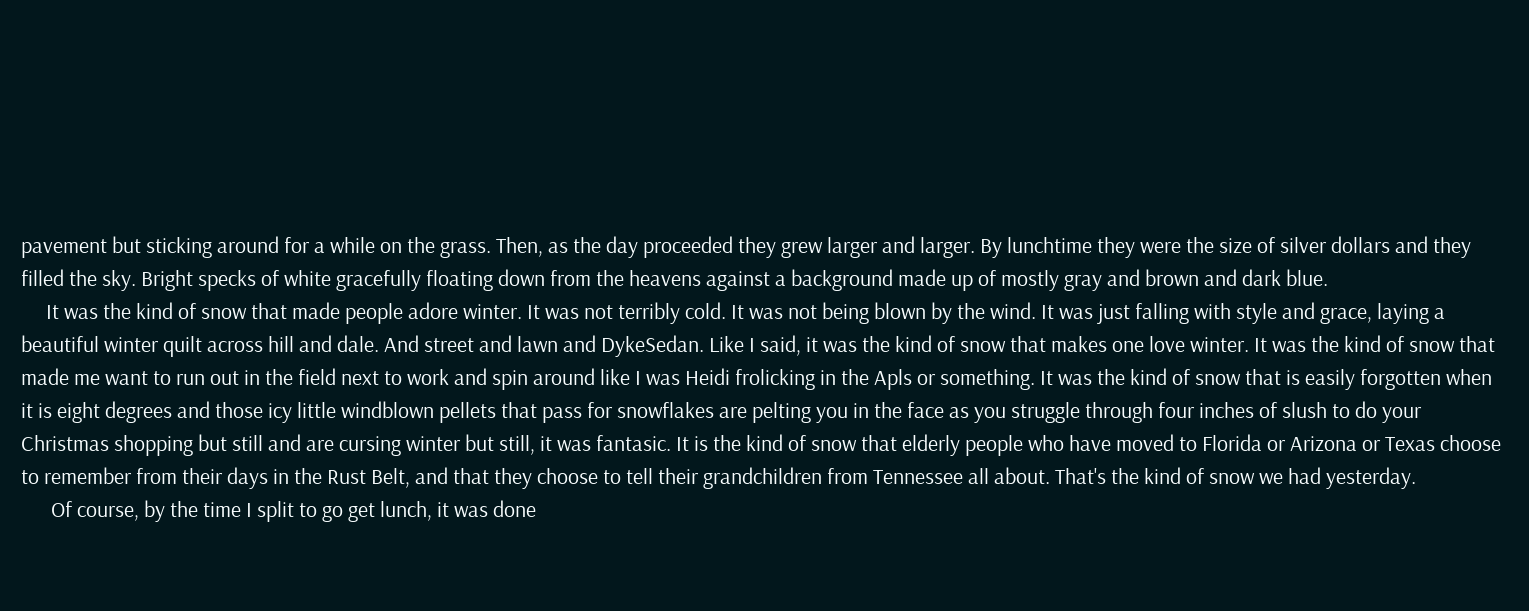pavement but sticking around for a while on the grass. Then, as the day proceeded they grew larger and larger. By lunchtime they were the size of silver dollars and they filled the sky. Bright specks of white gracefully floating down from the heavens against a background made up of mostly gray and brown and dark blue.
     It was the kind of snow that made people adore winter. It was not terribly cold. It was not being blown by the wind. It was just falling with style and grace, laying a beautiful winter quilt across hill and dale. And street and lawn and DykeSedan. Like I said, it was the kind of snow that makes one love winter. It was the kind of snow that made me want to run out in the field next to work and spin around like I was Heidi frolicking in the Apls or something. It was the kind of snow that is easily forgotten when it is eight degrees and those icy little windblown pellets that pass for snowflakes are pelting you in the face as you struggle through four inches of slush to do your Christmas shopping but still and are cursing winter but still, it was fantasic. It is the kind of snow that elderly people who have moved to Florida or Arizona or Texas choose to remember from their days in the Rust Belt, and that they choose to tell their grandchildren from Tennessee all about. That's the kind of snow we had yesterday.
      Of course, by the time I split to go get lunch, it was done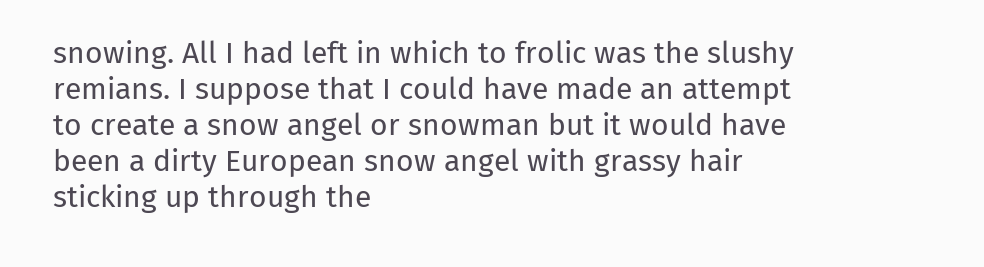snowing. All I had left in which to frolic was the slushy remians. I suppose that I could have made an attempt to create a snow angel or snowman but it would have been a dirty European snow angel with grassy hair sticking up through the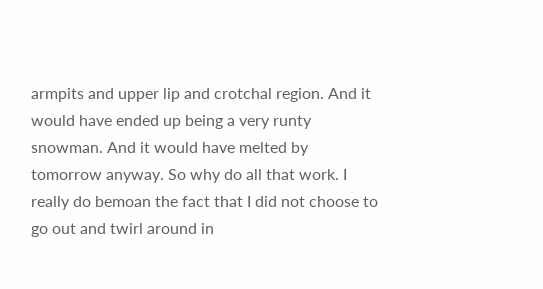armpits and upper lip and crotchal region. And it would have ended up being a very runty snowman. And it would have melted by tomorrow anyway. So why do all that work. I really do bemoan the fact that I did not choose to go out and twirl around in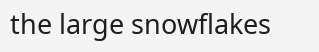the large snowflakes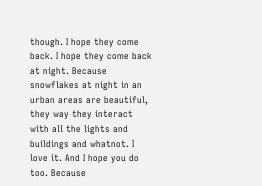though. I hope they come back. I hope they come back at night. Because snowflakes at night in an urban areas are beautiful, they way they interact with all the lights and buildings and whatnot. I love it. And I hope you do too. Because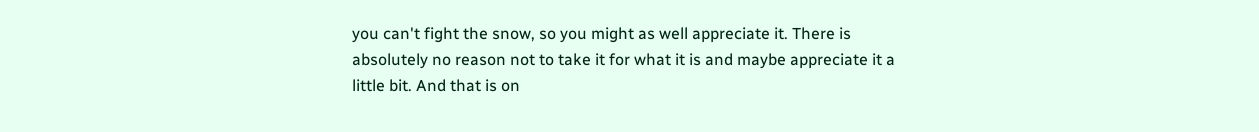you can't fight the snow, so you might as well appreciate it. There is absolutely no reason not to take it for what it is and maybe appreciate it a little bit. And that is on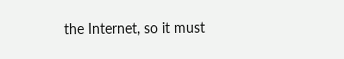the Internet, so it must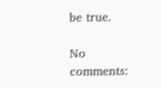be true.

No comments: